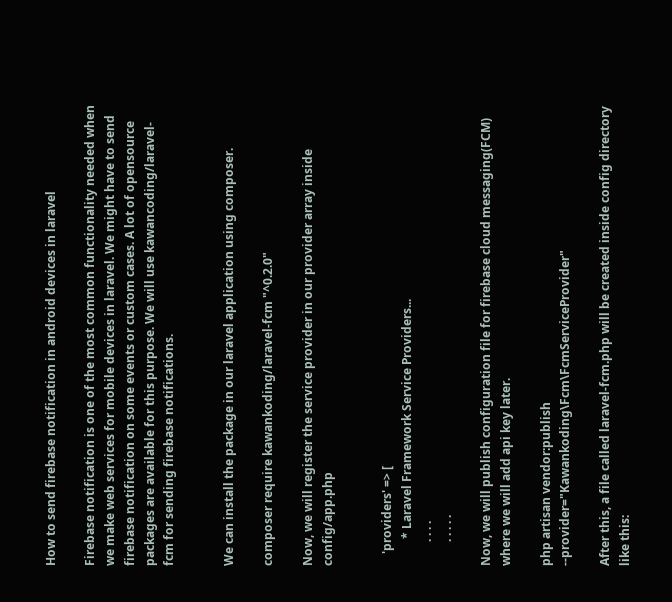How to send firebase notification in android devices in laravel

Firebase notification is one of the most common functionality needed when we make web services for mobile devices in laravel. We might have to send firebase notification on some events or custom cases. A lot of opensource packages are available for this purpose. We will use kawancoding/laravel-fcm for sending firebase notifications.


We can install the package in our laravel application using composer.

composer require kawankoding/laravel-fcm "^0.2.0"

Now, we will register the service provider in our provider array inside config/app.php


    'providers' => [
         * Laravel Framework Service Providers...
        . . . .
        . . . . .

Now, we will publish configuration file for firebase cloud messaging(FCM) where we will add api key later.

php artisan vendor:publish --provider="Kawankoding\Fcm\FcmServiceProvider"

After this, a file called laravel-fcm.php will be created inside config directory like this: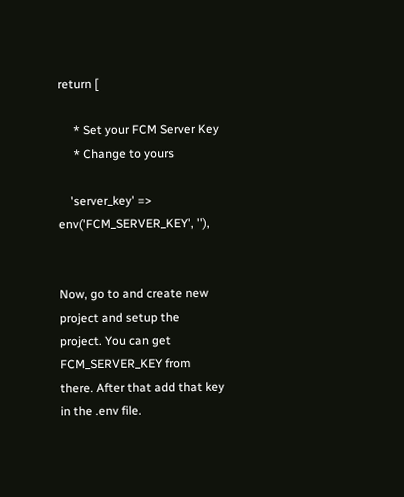return [

     * Set your FCM Server Key
     * Change to yours

    'server_key' => env('FCM_SERVER_KEY', ''),


Now, go to and create new project and setup the project. You can get FCM_SERVER_KEY from there. After that add that key in the .env file.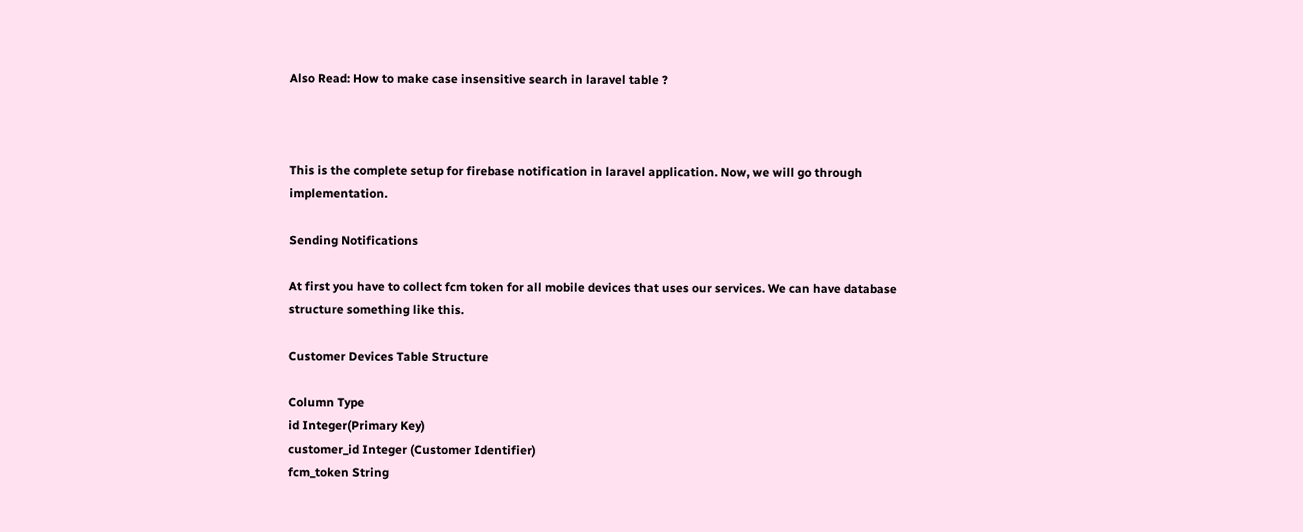Also Read: How to make case insensitive search in laravel table ?



This is the complete setup for firebase notification in laravel application. Now, we will go through implementation.

Sending Notifications

At first you have to collect fcm token for all mobile devices that uses our services. We can have database structure something like this.

Customer Devices Table Structure

Column Type
id Integer(Primary Key)
customer_id Integer (Customer Identifier)
fcm_token String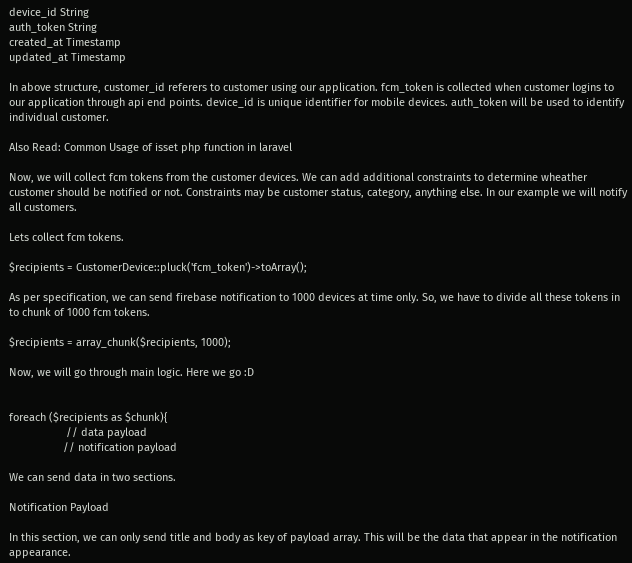device_id String
auth_token String
created_at Timestamp
updated_at Timestamp

In above structure, customer_id referers to customer using our application. fcm_token is collected when customer logins to our application through api end points. device_id is unique identifier for mobile devices. auth_token will be used to identify individual customer.

Also Read: Common Usage of isset php function in laravel

Now, we will collect fcm tokens from the customer devices. We can add additional constraints to determine wheather customer should be notified or not. Constraints may be customer status, category, anything else. In our example we will notify all customers.

Lets collect fcm tokens.

$recipients = CustomerDevice::pluck('fcm_token')->toArray();

As per specification, we can send firebase notification to 1000 devices at time only. So, we have to divide all these tokens in to chunk of 1000 fcm tokens.

$recipients = array_chunk($recipients, 1000);

Now, we will go through main logic. Here we go :D


foreach ($recipients as $chunk){
                   // data payload
                  // notification payload

We can send data in two sections.

Notification Payload

In this section, we can only send title and body as key of payload array. This will be the data that appear in the notification appearance.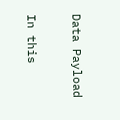Data Payload

In this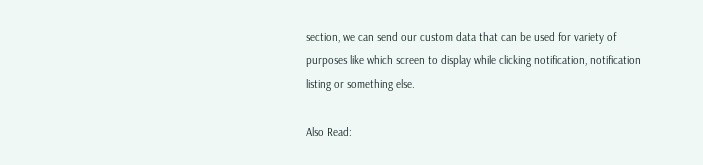section, we can send our custom data that can be used for variety of purposes like which screen to display while clicking notification, notification listing or something else.

Also Read: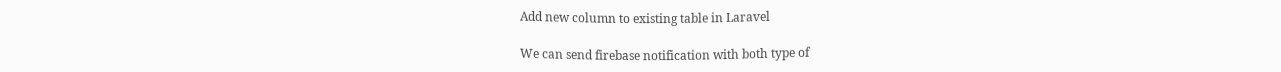Add new column to existing table in Laravel

We can send firebase notification with both type of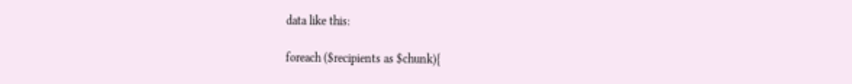data like this:

foreach ($recipients as $chunk){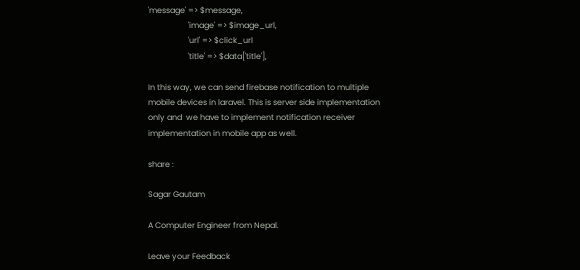'message' => $message,
                    'image' => $image_url,
                    'url' => $click_url
                    'title' => $data['title'],

In this way, we can send firebase notification to multiple mobile devices in laravel. This is server side implementation only and  we have to implement notification receiver implementation in mobile app as well.

share :

Sagar Gautam

A Computer Engineer from Nepal.

Leave your Feedback